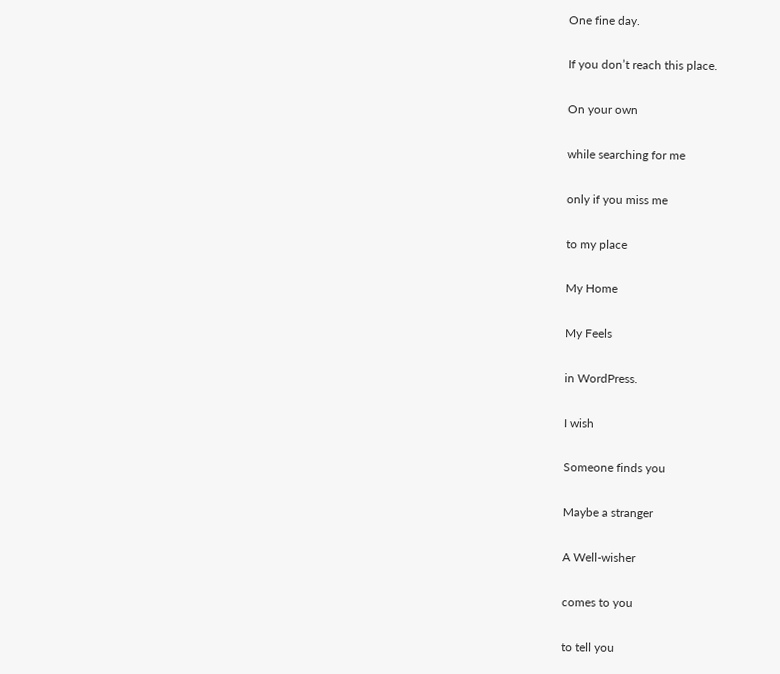One fine day.

If you don’t reach this place.

On your own

while searching for me

only if you miss me

to my place

My Home

My Feels

in WordPress.

I wish

Someone finds you

Maybe a stranger

A Well-wisher

comes to you

to tell you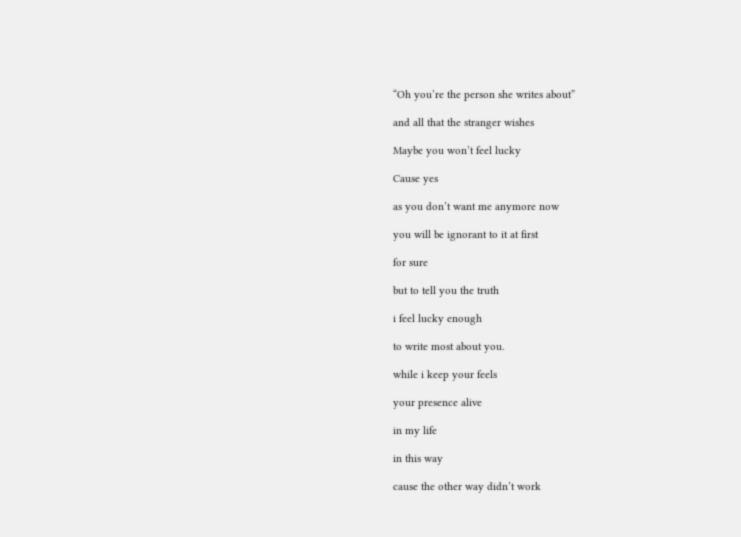“Oh you’re the person she writes about”

and all that the stranger wishes

Maybe you won’t feel lucky

Cause yes

as you don’t want me anymore now

you will be ignorant to it at first

for sure

but to tell you the truth

i feel lucky enough

to write most about you.

while i keep your feels

your presence alive

in my life

in this way

cause the other way didn’t work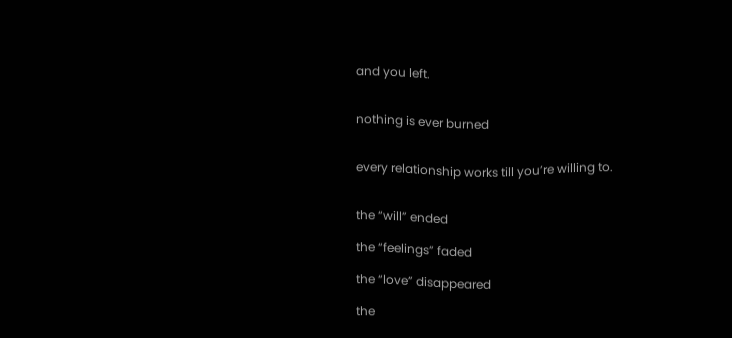and you left.


nothing is ever burned


every relationship works till you’re willing to.


the “will” ended

the “feelings” faded

the “love” disappeared

the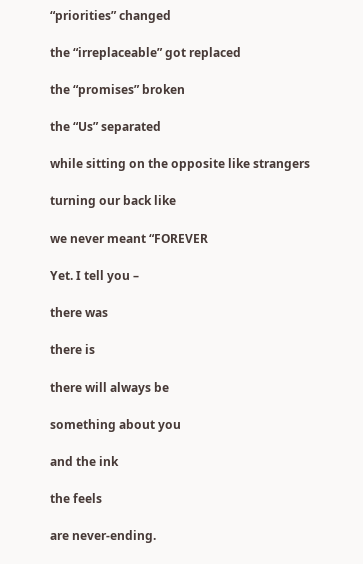“priorities” changed

the “irreplaceable” got replaced

the “promises” broken

the “Us” separated

while sitting on the opposite like strangers

turning our back like

we never meant “FOREVER

Yet. I tell you –

there was

there is

there will always be

something about you

and the ink

the feels

are never-ending.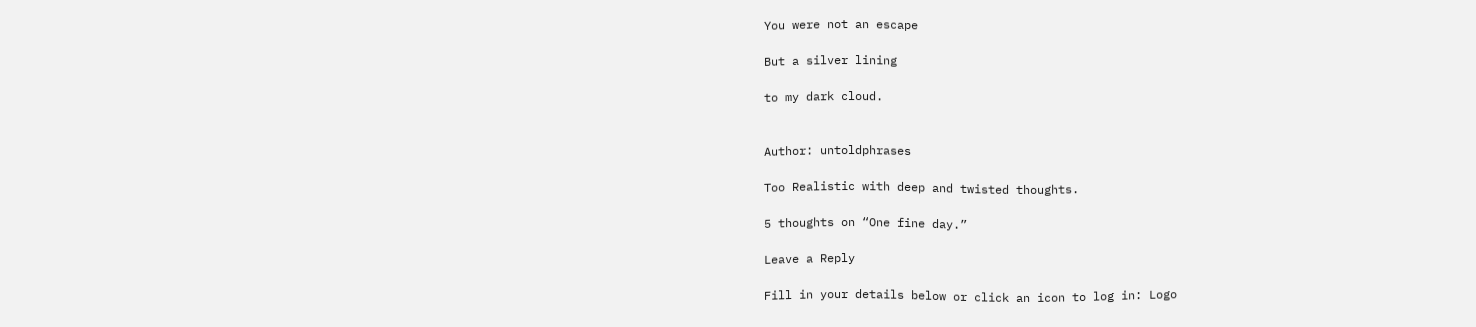You were not an escape

But a silver lining

to my dark cloud.


Author: untoldphrases

Too Realistic with deep and twisted thoughts.

5 thoughts on “One fine day.”

Leave a Reply

Fill in your details below or click an icon to log in: Logo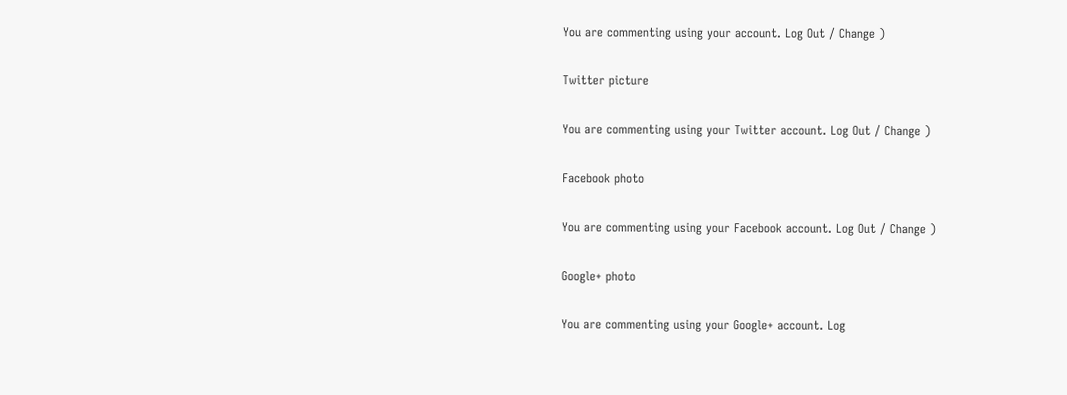You are commenting using your account. Log Out / Change )

Twitter picture

You are commenting using your Twitter account. Log Out / Change )

Facebook photo

You are commenting using your Facebook account. Log Out / Change )

Google+ photo

You are commenting using your Google+ account. Log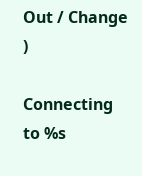Out / Change )

Connecting to %s